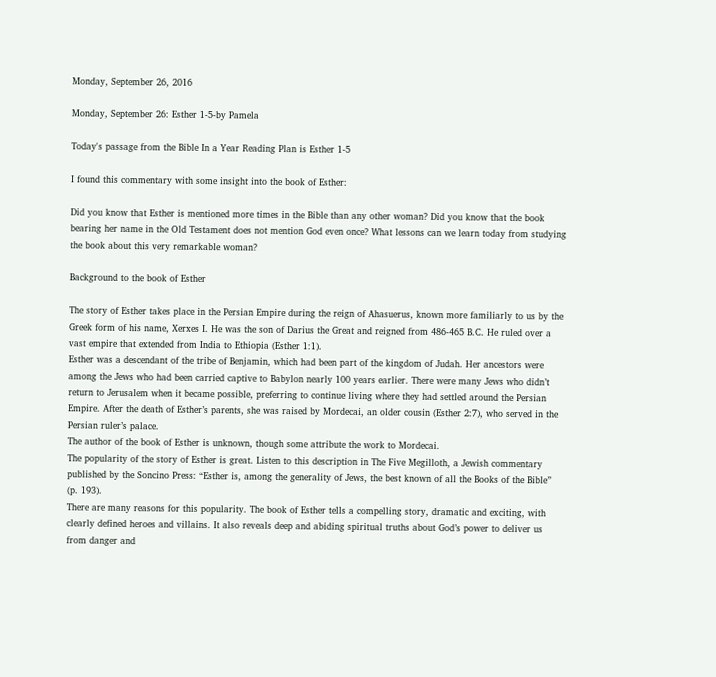Monday, September 26, 2016

Monday, September 26: Esther 1-5-by Pamela

Today's passage from the Bible In a Year Reading Plan is Esther 1-5

I found this commentary with some insight into the book of Esther:

Did you know that Esther is mentioned more times in the Bible than any other woman? Did you know that the book bearing her name in the Old Testament does not mention God even once? What lessons can we learn today from studying the book about this very remarkable woman?

Background to the book of Esther

The story of Esther takes place in the Persian Empire during the reign of Ahasuerus, known more familiarly to us by the Greek form of his name, Xerxes I. He was the son of Darius the Great and reigned from 486-465 B.C. He ruled over a vast empire that extended from India to Ethiopia (Esther 1:1).
Esther was a descendant of the tribe of Benjamin, which had been part of the kingdom of Judah. Her ancestors were among the Jews who had been carried captive to Babylon nearly 100 years earlier. There were many Jews who didn’t return to Jerusalem when it became possible, preferring to continue living where they had settled around the Persian Empire. After the death of Esther’s parents, she was raised by Mordecai, an older cousin (Esther 2:7), who served in the Persian ruler’s palace.
The author of the book of Esther is unknown, though some attribute the work to Mordecai.
The popularity of the story of Esther is great. Listen to this description in The Five Megilloth, a Jewish commentary published by the Soncino Press: “Esther is, among the generality of Jews, the best known of all the Books of the Bible” (p. 193).
There are many reasons for this popularity. The book of Esther tells a compelling story, dramatic and exciting, with clearly defined heroes and villains. It also reveals deep and abiding spiritual truths about God’s power to deliver us from danger and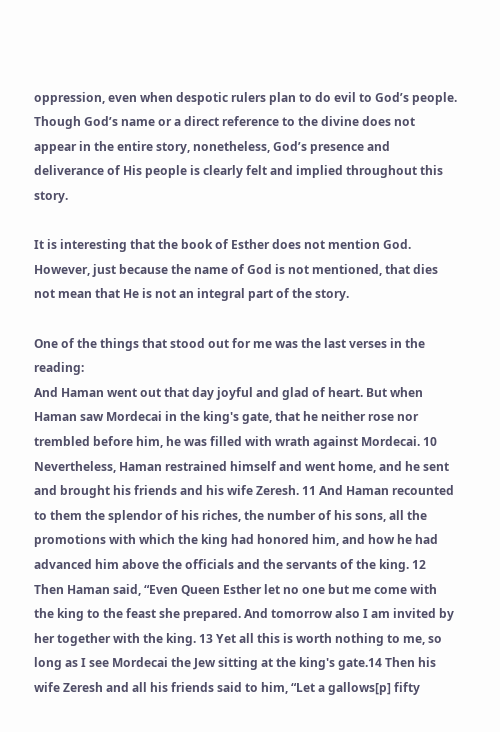oppression, even when despotic rulers plan to do evil to God’s people. Though God’s name or a direct reference to the divine does not appear in the entire story, nonetheless, God’s presence and deliverance of His people is clearly felt and implied throughout this story.

It is interesting that the book of Esther does not mention God. However, just because the name of God is not mentioned, that dies not mean that He is not an integral part of the story.

One of the things that stood out for me was the last verses in the reading:
And Haman went out that day joyful and glad of heart. But when Haman saw Mordecai in the king's gate, that he neither rose nor trembled before him, he was filled with wrath against Mordecai. 10 Nevertheless, Haman restrained himself and went home, and he sent and brought his friends and his wife Zeresh. 11 And Haman recounted to them the splendor of his riches, the number of his sons, all the promotions with which the king had honored him, and how he had advanced him above the officials and the servants of the king. 12 Then Haman said, “Even Queen Esther let no one but me come with the king to the feast she prepared. And tomorrow also I am invited by her together with the king. 13 Yet all this is worth nothing to me, so long as I see Mordecai the Jew sitting at the king's gate.14 Then his wife Zeresh and all his friends said to him, “Let a gallows[p] fifty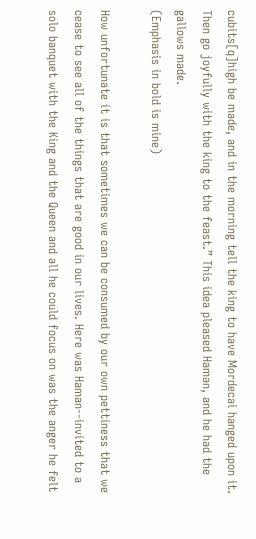cubits[q]high be made, and in the morning tell the king to have Mordecai hanged upon it. Then go joyfully with the king to the feast.” This idea pleased Haman, and he had the gallows made.
(Emphasis in bold is mine)

How unfortunate it is that sometimes we can be consumed by our own pettiness that we cease to see all of the things that are good in our lives. Here was Haman--invited to a solo banquet with the King and the Queen and all he could focus on was the anger he felt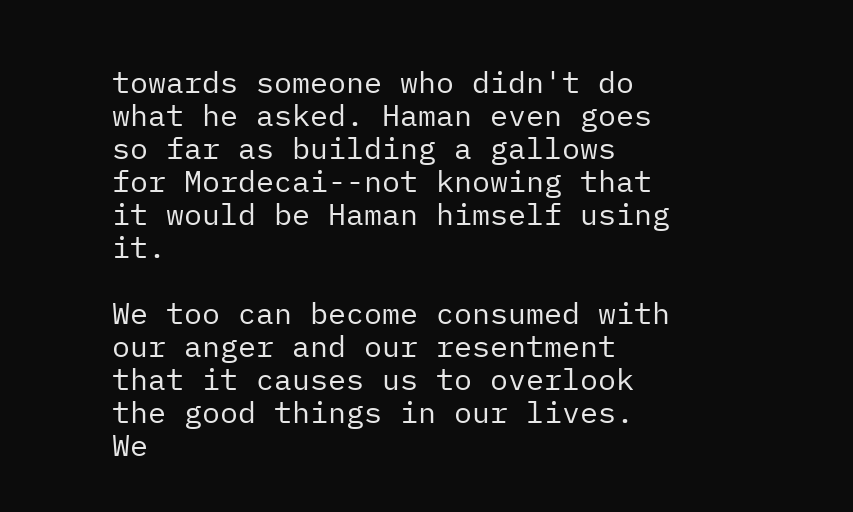towards someone who didn't do what he asked. Haman even goes so far as building a gallows for Mordecai--not knowing that it would be Haman himself using it.

We too can become consumed with our anger and our resentment that it causes us to overlook the good things in our lives. We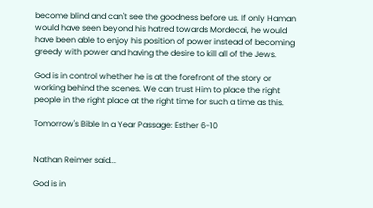become blind and can't see the goodness before us. If only Haman would have seen beyond his hatred towards Mordecai, he would have been able to enjoy his position of power instead of becoming greedy with power and having the desire to kill all of the Jews.

God is in control whether he is at the forefront of the story or working behind the scenes. We can trust Him to place the right people in the right place at the right time for such a time as this.

Tomorrow's Bible In a Year Passage: Esther 6-10


Nathan Reimer said...

God is in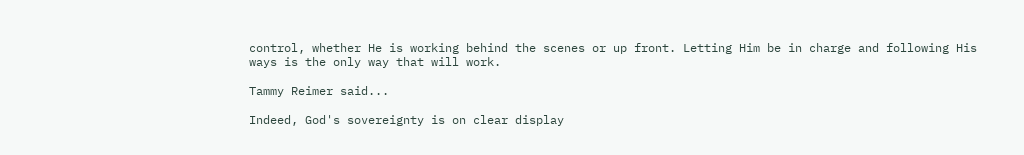control, whether He is working behind the scenes or up front. Letting Him be in charge and following His ways is the only way that will work.

Tammy Reimer said...

Indeed, God's sovereignty is on clear display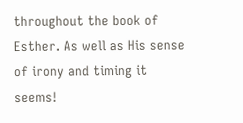throughout the book of Esther. As well as His sense of irony and timing it seems!